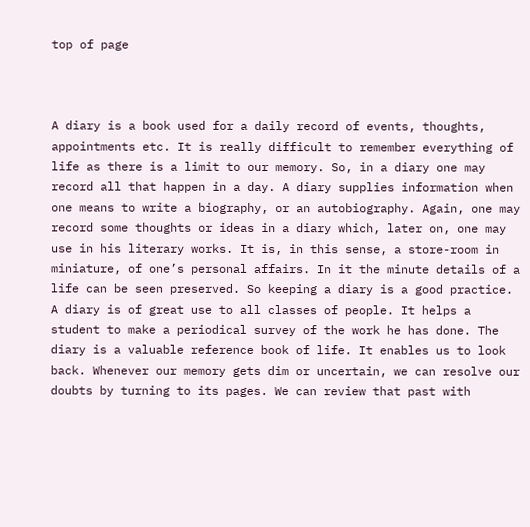top of page



A diary is a book used for a daily record of events, thoughts, appointments etc. It is really difficult to remember everything of life as there is a limit to our memory. So, in a diary one may record all that happen in a day. A diary supplies information when one means to write a biography, or an autobiography. Again, one may record some thoughts or ideas in a diary which, later on, one may use in his literary works. It is, in this sense, a store-room in miniature, of one’s personal affairs. In it the minute details of a life can be seen preserved. So keeping a diary is a good practice. A diary is of great use to all classes of people. It helps a student to make a periodical survey of the work he has done. The diary is a valuable reference book of life. It enables us to look back. Whenever our memory gets dim or uncertain, we can resolve our doubts by turning to its pages. We can review that past with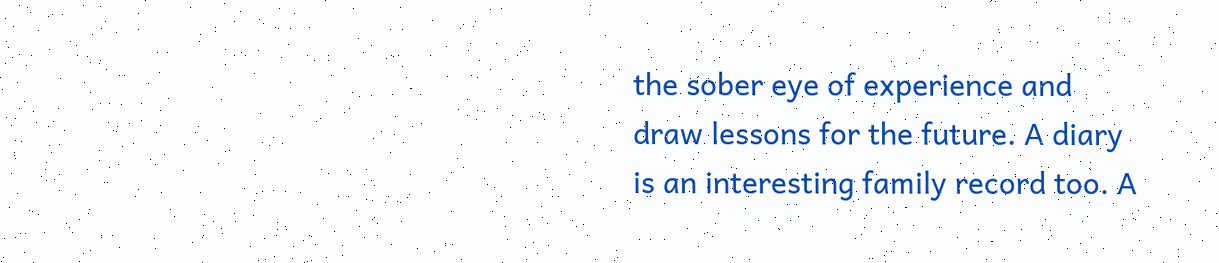the sober eye of experience and draw lessons for the future. A diary is an interesting family record too. A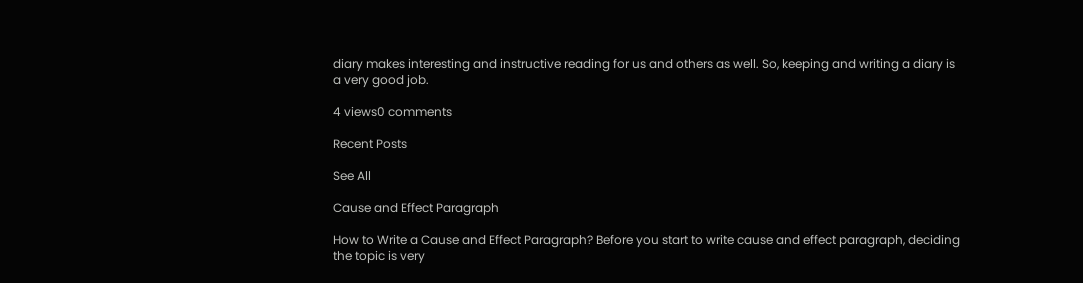diary makes interesting and instructive reading for us and others as well. So, keeping and writing a diary is a very good job.

4 views0 comments

Recent Posts

See All

Cause and Effect Paragraph

How to Write a Cause and Effect Paragraph? Before you start to write cause and effect paragraph, deciding the topic is very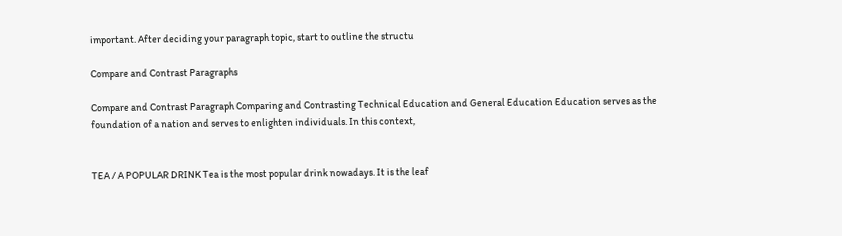important. After deciding your paragraph topic, start to outline the structu

Compare and Contrast Paragraphs

Compare and Contrast Paragraph Comparing and Contrasting Technical Education and General Education Education serves as the foundation of a nation and serves to enlighten individuals. In this context,


TEA / A POPULAR DRINK Tea is the most popular drink nowadays. It is the leaf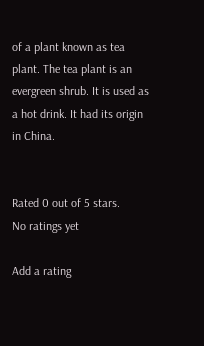of a plant known as tea plant. The tea plant is an evergreen shrub. It is used as a hot drink. It had its origin in China.


Rated 0 out of 5 stars.
No ratings yet

Add a rating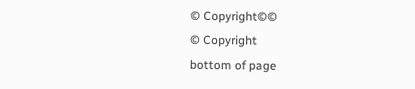© Copyright©©
© Copyright
bottom of page